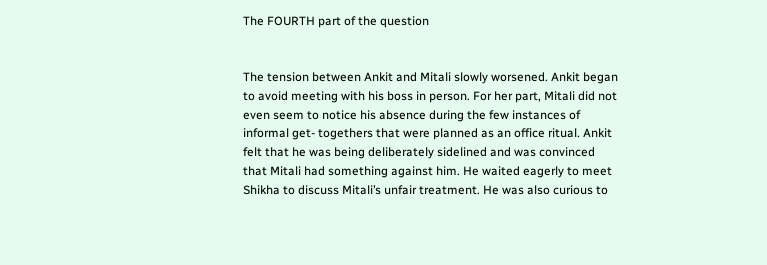The FOURTH part of the question


The tension between Ankit and Mitali slowly worsened. Ankit began to avoid meeting with his boss in person. For her part, Mitali did not even seem to notice his absence during the few instances of informal get- togethers that were planned as an office ritual. Ankit felt that he was being deliberately sidelined and was convinced that Mitali had something against him. He waited eagerly to meet Shikha to discuss Mitali’s unfair treatment. He was also curious to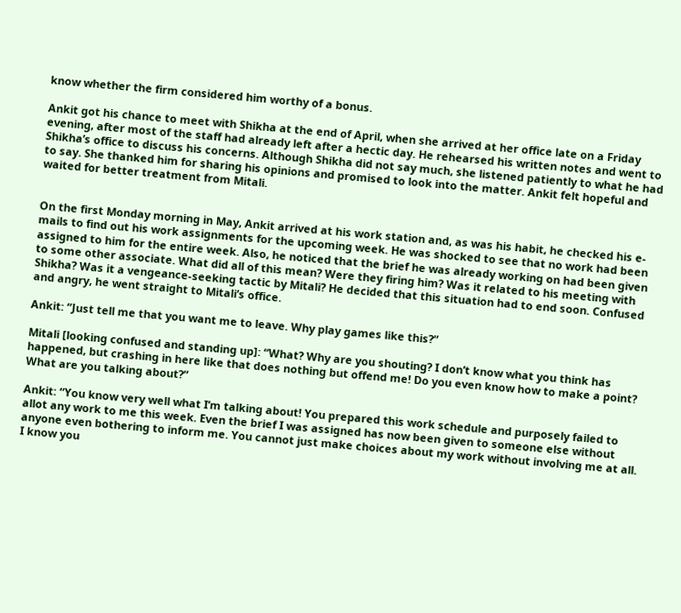know whether the firm considered him worthy of a bonus.

Ankit got his chance to meet with Shikha at the end of April, when she arrived at her office late on a Friday evening, after most of the staff had already left after a hectic day. He rehearsed his written notes and went to Shikha’s office to discuss his concerns. Although Shikha did not say much, she listened patiently to what he had to say. She thanked him for sharing his opinions and promised to look into the matter. Ankit felt hopeful and waited for better treatment from Mitali.


On the first Monday morning in May, Ankit arrived at his work station and, as was his habit, he checked his e-mails to find out his work assignments for the upcoming week. He was shocked to see that no work had been assigned to him for the entire week. Also, he noticed that the brief he was already working on had been given to some other associate. What did all of this mean? Were they firing him? Was it related to his meeting with Shikha? Was it a vengeance-seeking tactic by Mitali? He decided that this situation had to end soon. Confused and angry, he went straight to Mitali’s office.

Ankit: “Just tell me that you want me to leave. Why play games like this?”

Mitali [looking confused and standing up]: “What? Why are you shouting? I don’t know what you think has happened, but crashing in here like that does nothing but offend me! Do you even know how to make a point? What are you talking about?”

Ankit: “You know very well what I’m talking about! You prepared this work schedule and purposely failed to allot any work to me this week. Even the brief I was assigned has now been given to someone else without anyone even bothering to inform me. You cannot just make choices about my work without involving me at all. I know you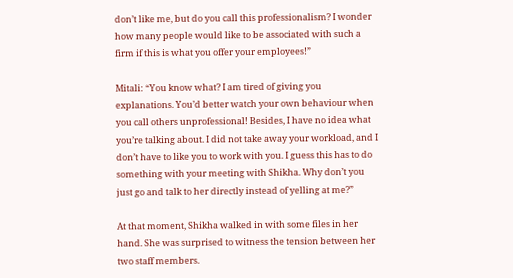don’t like me, but do you call this professionalism? I wonder how many people would like to be associated with such a firm if this is what you offer your employees!”

Mitali: “You know what? I am tired of giving you explanations. You’d better watch your own behaviour when you call others unprofessional! Besides, I have no idea what you’re talking about. I did not take away your workload, and I don’t have to like you to work with you. I guess this has to do something with your meeting with Shikha. Why don’t you just go and talk to her directly instead of yelling at me?”

At that moment, Shikha walked in with some files in her hand. She was surprised to witness the tension between her two staff members.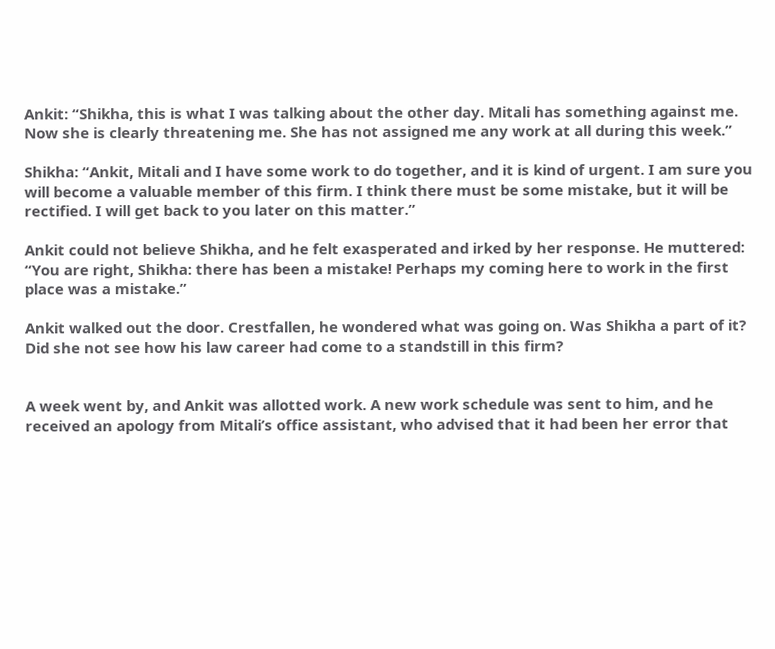Ankit: “Shikha, this is what I was talking about the other day. Mitali has something against me. Now she is clearly threatening me. She has not assigned me any work at all during this week.”

Shikha: “Ankit, Mitali and I have some work to do together, and it is kind of urgent. I am sure you will become a valuable member of this firm. I think there must be some mistake, but it will be rectified. I will get back to you later on this matter.”

Ankit could not believe Shikha, and he felt exasperated and irked by her response. He muttered: “You are right, Shikha: there has been a mistake! Perhaps my coming here to work in the first place was a mistake.”

Ankit walked out the door. Crestfallen, he wondered what was going on. Was Shikha a part of it? Did she not see how his law career had come to a standstill in this firm?


A week went by, and Ankit was allotted work. A new work schedule was sent to him, and he received an apology from Mitali’s office assistant, who advised that it had been her error that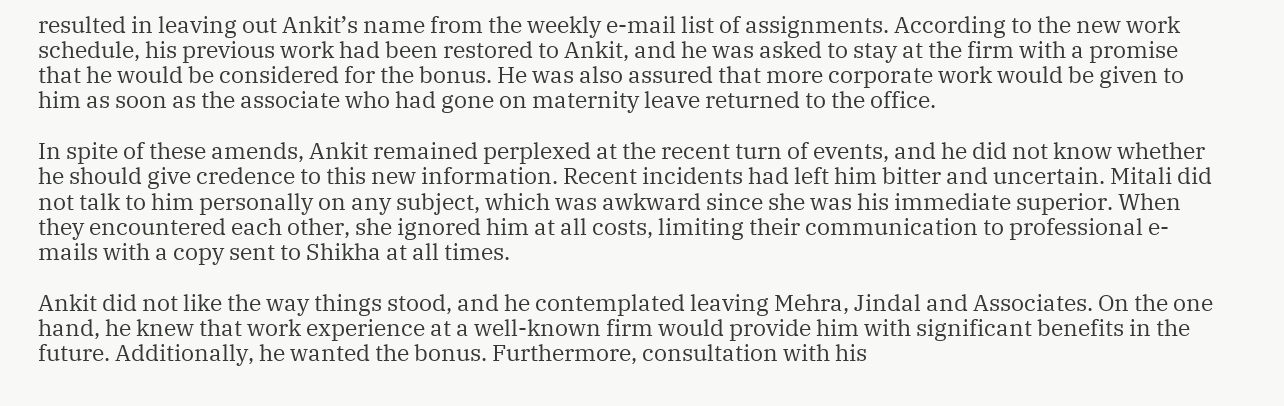resulted in leaving out Ankit’s name from the weekly e-mail list of assignments. According to the new work schedule, his previous work had been restored to Ankit, and he was asked to stay at the firm with a promise that he would be considered for the bonus. He was also assured that more corporate work would be given to him as soon as the associate who had gone on maternity leave returned to the office.

In spite of these amends, Ankit remained perplexed at the recent turn of events, and he did not know whether he should give credence to this new information. Recent incidents had left him bitter and uncertain. Mitali did not talk to him personally on any subject, which was awkward since she was his immediate superior. When they encountered each other, she ignored him at all costs, limiting their communication to professional e-mails with a copy sent to Shikha at all times.

Ankit did not like the way things stood, and he contemplated leaving Mehra, Jindal and Associates. On the one hand, he knew that work experience at a well-known firm would provide him with significant benefits in the future. Additionally, he wanted the bonus. Furthermore, consultation with his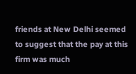friends at New Delhi seemed to suggest that the pay at this firm was much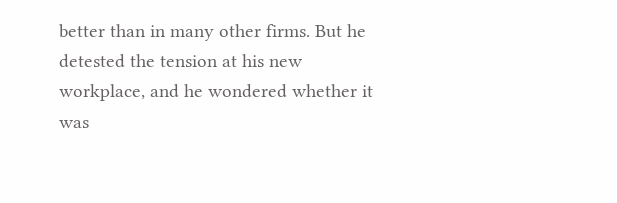better than in many other firms. But he detested the tension at his new workplace, and he wondered whether it was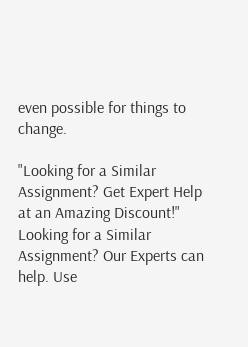even possible for things to change.

"Looking for a Similar Assignment? Get Expert Help at an Amazing Discount!"
Looking for a Similar Assignment? Our Experts can help. Use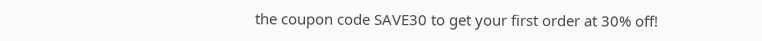the coupon code SAVE30 to get your first order at 30% off!